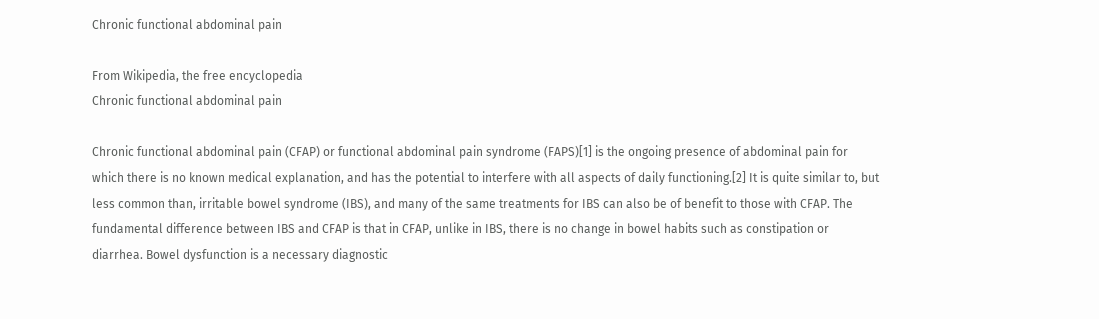Chronic functional abdominal pain

From Wikipedia, the free encyclopedia
Chronic functional abdominal pain

Chronic functional abdominal pain (CFAP) or functional abdominal pain syndrome (FAPS)[1] is the ongoing presence of abdominal pain for which there is no known medical explanation, and has the potential to interfere with all aspects of daily functioning.[2] It is quite similar to, but less common than, irritable bowel syndrome (IBS), and many of the same treatments for IBS can also be of benefit to those with CFAP. The fundamental difference between IBS and CFAP is that in CFAP, unlike in IBS, there is no change in bowel habits such as constipation or diarrhea. Bowel dysfunction is a necessary diagnostic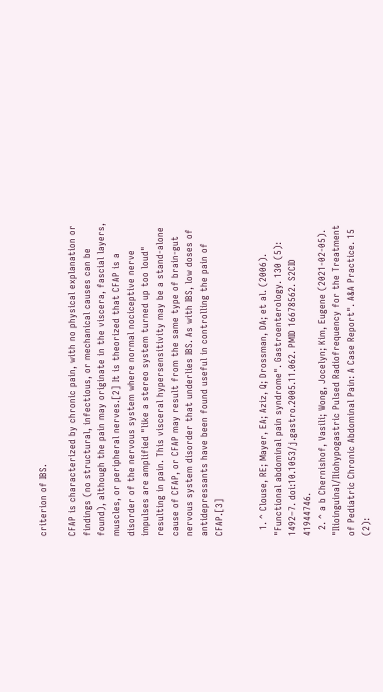criterion of IBS.

CFAP is characterized by chronic pain, with no physical explanation or findings (no structural, infectious, or mechanical causes can be found), although the pain may originate in the viscera, fascial layers, muscles, or peripheral nerves.[2] It is theorized that CFAP is a disorder of the nervous system where normal nociceptive nerve impulses are amplified "like a stereo system turned up too loud" resulting in pain. This visceral hypersensitivity may be a stand-alone cause of CFAP, or CFAP may result from the same type of brain-gut nervous system disorder that underlies IBS. As with IBS, low doses of antidepressants have been found useful in controlling the pain of CFAP.[3]


  1. ^ Clouse, RE; Mayer, EA; Aziz, Q; Drossman, DA; et al. (2006). "Functional abdominal pain syndrome". Gastroenterology. 130 (5): 1492–7. doi:10.1053/j.gastro.2005.11.062. PMID 16678562. S2CID 41944746.
  2. ^ a b Chernishof, Vasili; Wong, Jocelyn; Kim, Eugene (2021-02-05). "Ilioinguinal/Iliohypogastric Pulsed Radiofrequency for the Treatment of Pediatric Chronic Abdominal Pain: A Case Report". A&A Practice. 15 (2):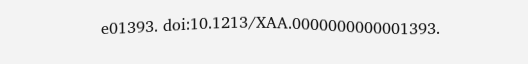e01393. doi:10.1213/XAA.0000000000001393.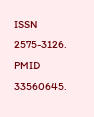ISSN 2575-3126. PMID 33560645.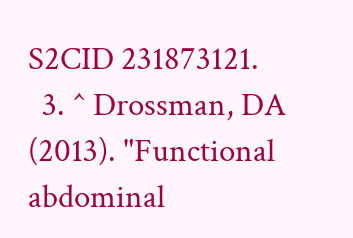S2CID 231873121.
  3. ^ Drossman, DA (2013). "Functional abdominal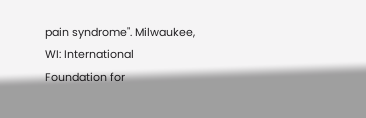pain syndrome". Milwaukee, WI: International Foundation for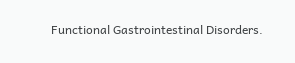Functional Gastrointestinal Disorders.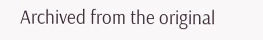Archived from the original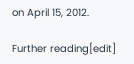on April 15, 2012.

Further reading[edit]